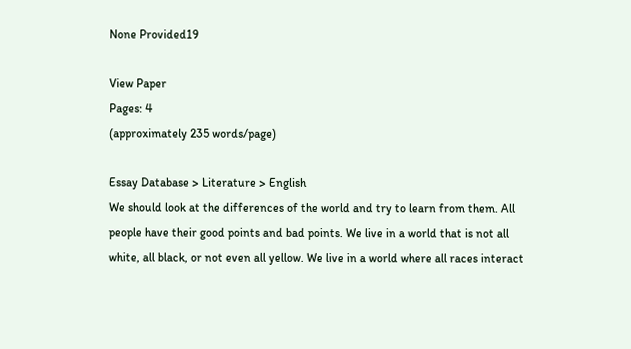None Provided19

View Paper
Pages: 4
(approximately 235 words/page)

Essay Database > Literature > English
We should look at the differences of the world and try to learn from them. All people have their good points and bad points. We live in a world that is not all white, all black, or not even all yellow. We live in a world where all races interact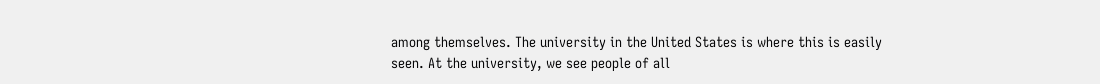among themselves. The university in the United States is where this is easily seen. At the university, we see people of all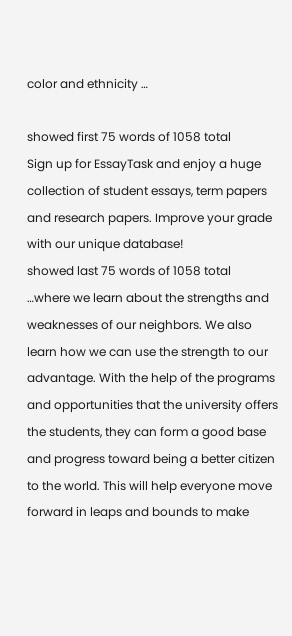color and ethnicity …

showed first 75 words of 1058 total
Sign up for EssayTask and enjoy a huge collection of student essays, term papers and research papers. Improve your grade with our unique database!
showed last 75 words of 1058 total
…where we learn about the strengths and weaknesses of our neighbors. We also learn how we can use the strength to our advantage. With the help of the programs and opportunities that the university offers the students, they can form a good base and progress toward being a better citizen to the world. This will help everyone move forward in leaps and bounds to make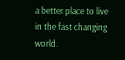a better place to live in the fast changing world.